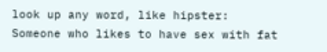look up any word, like hipster:
Someone who likes to have sex with fat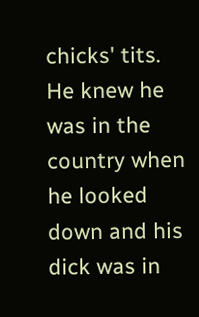chicks' tits.
He knew he was in the country when he looked down and his dick was in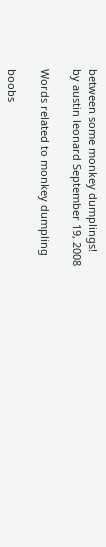between some monkey dumplings!
by austin leonard September 19, 2008

Words related to monkey dumpling

boobs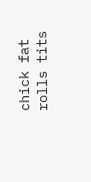chick fat rolls tits